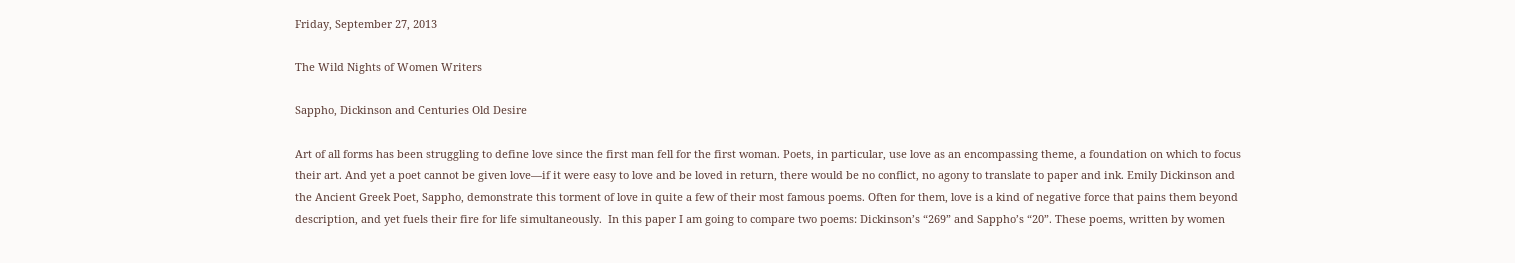Friday, September 27, 2013

The Wild Nights of Women Writers

Sappho, Dickinson and Centuries Old Desire

Art of all forms has been struggling to define love since the first man fell for the first woman. Poets, in particular, use love as an encompassing theme, a foundation on which to focus their art. And yet a poet cannot be given love—if it were easy to love and be loved in return, there would be no conflict, no agony to translate to paper and ink. Emily Dickinson and the Ancient Greek Poet, Sappho, demonstrate this torment of love in quite a few of their most famous poems. Often for them, love is a kind of negative force that pains them beyond description, and yet fuels their fire for life simultaneously.  In this paper I am going to compare two poems: Dickinson’s “269” and Sappho’s “20”. These poems, written by women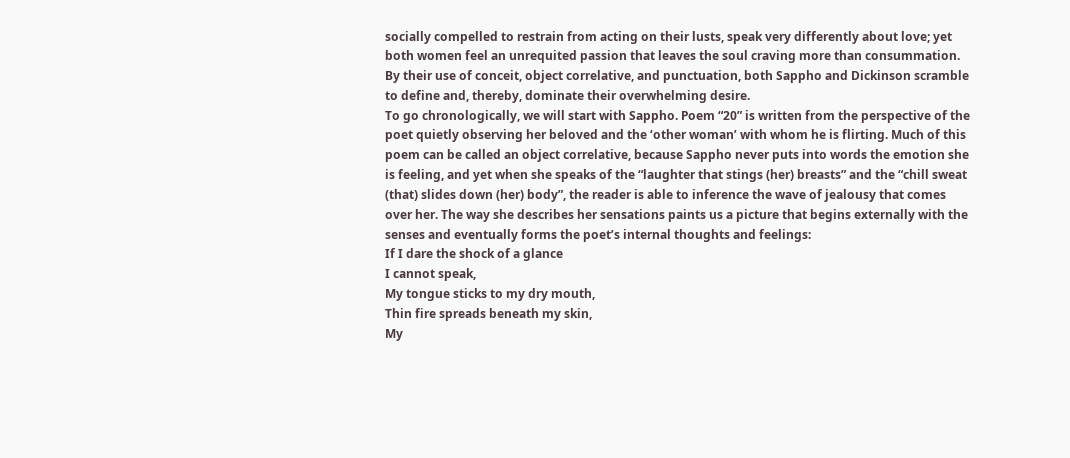socially compelled to restrain from acting on their lusts, speak very differently about love; yet both women feel an unrequited passion that leaves the soul craving more than consummation. By their use of conceit, object correlative, and punctuation, both Sappho and Dickinson scramble to define and, thereby, dominate their overwhelming desire.
To go chronologically, we will start with Sappho. Poem “20” is written from the perspective of the poet quietly observing her beloved and the ‘other woman’ with whom he is flirting. Much of this poem can be called an object correlative, because Sappho never puts into words the emotion she is feeling, and yet when she speaks of the “laughter that stings (her) breasts” and the “chill sweat (that) slides down (her) body”, the reader is able to inference the wave of jealousy that comes over her. The way she describes her sensations paints us a picture that begins externally with the senses and eventually forms the poet’s internal thoughts and feelings:
If I dare the shock of a glance
I cannot speak,
My tongue sticks to my dry mouth,
Thin fire spreads beneath my skin,
My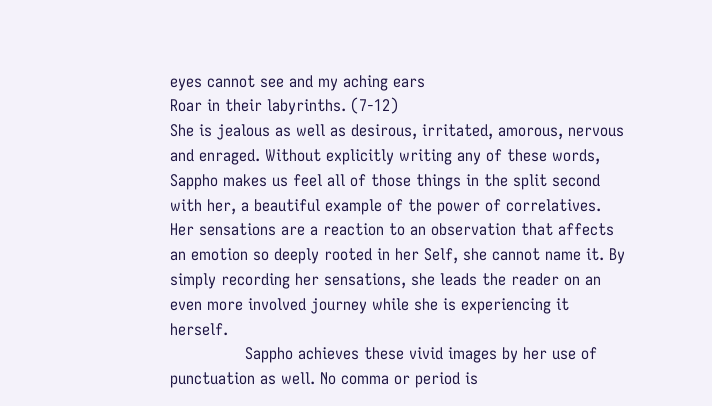eyes cannot see and my aching ears
Roar in their labyrinths. (7-12)
She is jealous as well as desirous, irritated, amorous, nervous and enraged. Without explicitly writing any of these words, Sappho makes us feel all of those things in the split second with her, a beautiful example of the power of correlatives. Her sensations are a reaction to an observation that affects an emotion so deeply rooted in her Self, she cannot name it. By simply recording her sensations, she leads the reader on an even more involved journey while she is experiencing it herself.
               Sappho achieves these vivid images by her use of punctuation as well. No comma or period is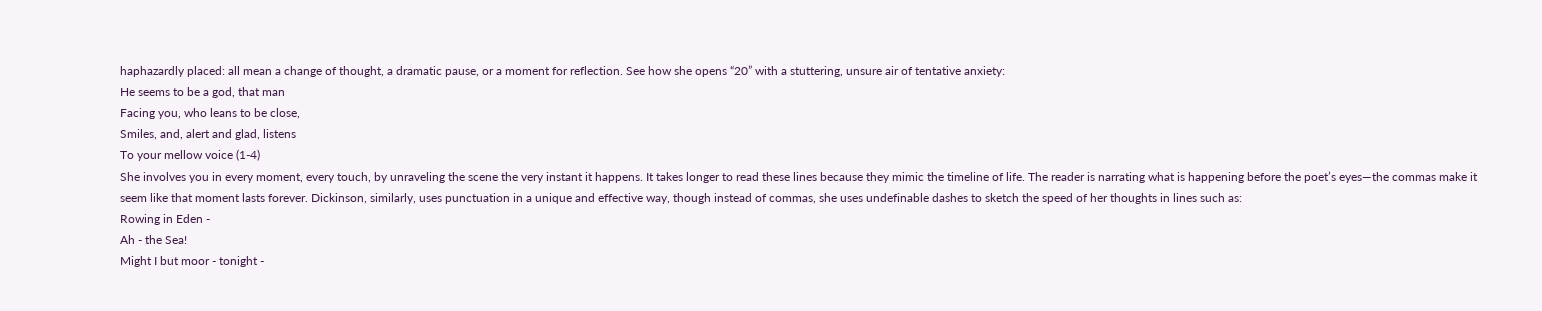haphazardly placed: all mean a change of thought, a dramatic pause, or a moment for reflection. See how she opens “20” with a stuttering, unsure air of tentative anxiety:
He seems to be a god, that man
Facing you, who leans to be close,
Smiles, and, alert and glad, listens
To your mellow voice (1-4)
She involves you in every moment, every touch, by unraveling the scene the very instant it happens. It takes longer to read these lines because they mimic the timeline of life. The reader is narrating what is happening before the poet’s eyes—the commas make it seem like that moment lasts forever. Dickinson, similarly, uses punctuation in a unique and effective way, though instead of commas, she uses undefinable dashes to sketch the speed of her thoughts in lines such as:
Rowing in Eden -
Ah - the Sea!
Might I but moor - tonight -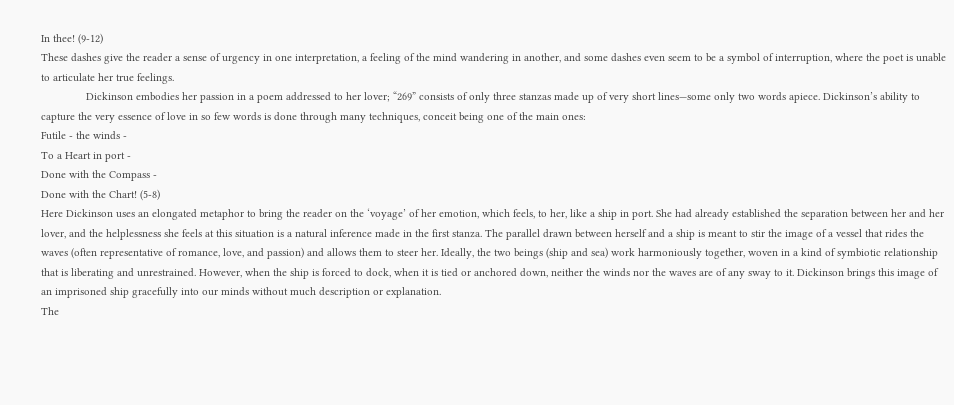In thee! (9-12)
These dashes give the reader a sense of urgency in one interpretation, a feeling of the mind wandering in another, and some dashes even seem to be a symbol of interruption, where the poet is unable to articulate her true feelings.
               Dickinson embodies her passion in a poem addressed to her lover; “269” consists of only three stanzas made up of very short lines—some only two words apiece. Dickinson’s ability to capture the very essence of love in so few words is done through many techniques, conceit being one of the main ones:
Futile - the winds -
To a Heart in port -
Done with the Compass -
Done with the Chart! (5-8)
Here Dickinson uses an elongated metaphor to bring the reader on the ‘voyage’ of her emotion, which feels, to her, like a ship in port. She had already established the separation between her and her lover, and the helplessness she feels at this situation is a natural inference made in the first stanza. The parallel drawn between herself and a ship is meant to stir the image of a vessel that rides the waves (often representative of romance, love, and passion) and allows them to steer her. Ideally, the two beings (ship and sea) work harmoniously together, woven in a kind of symbiotic relationship that is liberating and unrestrained. However, when the ship is forced to dock, when it is tied or anchored down, neither the winds nor the waves are of any sway to it. Dickinson brings this image of an imprisoned ship gracefully into our minds without much description or explanation.
The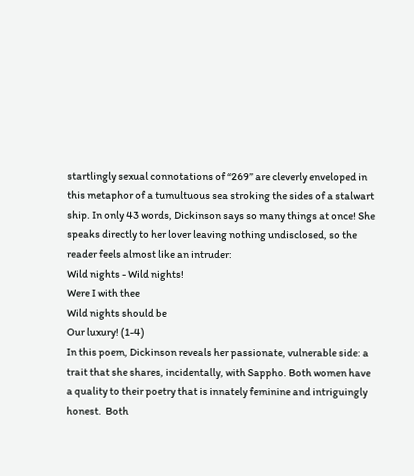startlingly sexual connotations of “269” are cleverly enveloped in this metaphor of a tumultuous sea stroking the sides of a stalwart ship. In only 43 words, Dickinson says so many things at once! She speaks directly to her lover leaving nothing undisclosed, so the reader feels almost like an intruder:
Wild nights - Wild nights!
Were I with thee
Wild nights should be
Our luxury! (1-4)
In this poem, Dickinson reveals her passionate, vulnerable side: a trait that she shares, incidentally, with Sappho. Both women have a quality to their poetry that is innately feminine and intriguingly honest.  Both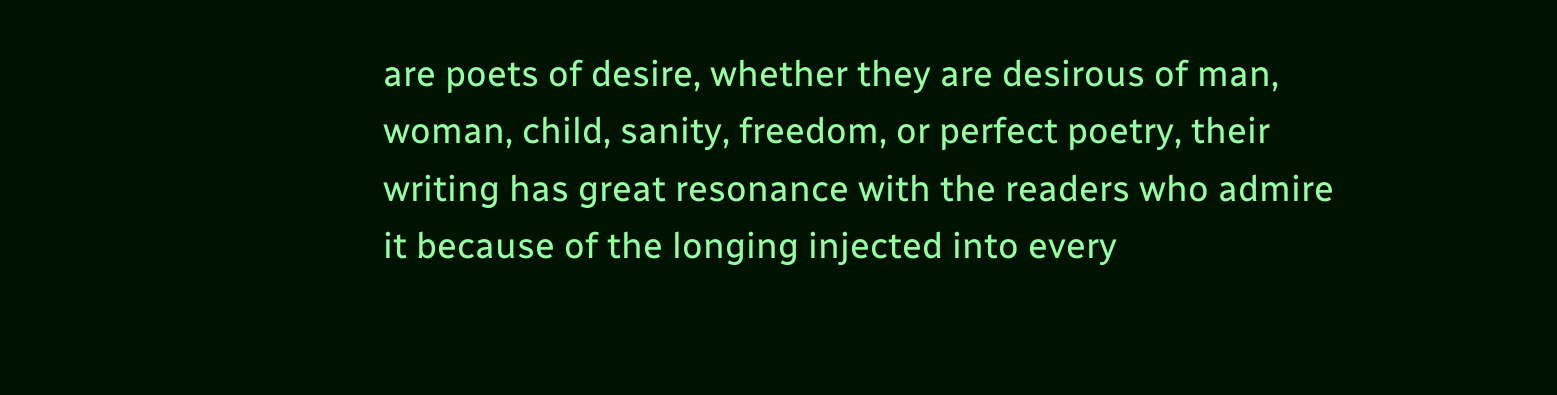are poets of desire, whether they are desirous of man, woman, child, sanity, freedom, or perfect poetry, their writing has great resonance with the readers who admire it because of the longing injected into every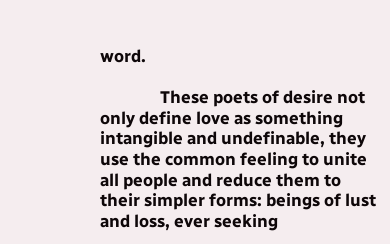word.

               These poets of desire not only define love as something intangible and undefinable, they use the common feeling to unite all people and reduce them to their simpler forms: beings of lust and loss, ever seeking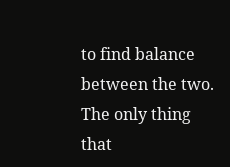to find balance between the two. The only thing that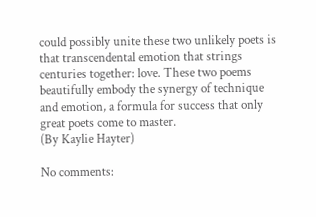could possibly unite these two unlikely poets is that transcendental emotion that strings centuries together: love. These two poems beautifully embody the synergy of technique and emotion, a formula for success that only great poets come to master.
(By Kaylie Hayter)

No comments: